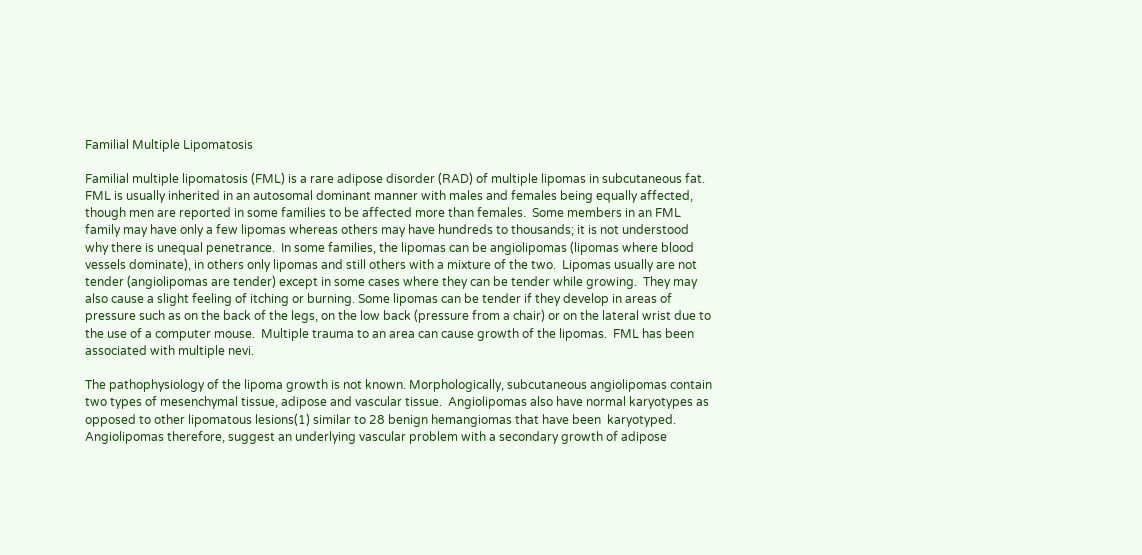Familial Multiple Lipomatosis

Familial multiple lipomatosis (FML) is a rare adipose disorder (RAD) of multiple lipomas in subcutaneous fat.  FML is usually inherited in an autosomal dominant manner with males and females being equally affected, though men are reported in some families to be affected more than females.  Some members in an FML family may have only a few lipomas whereas others may have hundreds to thousands; it is not understood why there is unequal penetrance.  In some families, the lipomas can be angiolipomas (lipomas where blood vessels dominate), in others only lipomas and still others with a mixture of the two.  Lipomas usually are not tender (angiolipomas are tender) except in some cases where they can be tender while growing.  They may also cause a slight feeling of itching or burning. Some lipomas can be tender if they develop in areas of pressure such as on the back of the legs, on the low back (pressure from a chair) or on the lateral wrist due to the use of a computer mouse.  Multiple trauma to an area can cause growth of the lipomas.  FML has been associated with multiple nevi.

The pathophysiology of the lipoma growth is not known. Morphologically, subcutaneous angiolipomas contain two types of mesenchymal tissue, adipose and vascular tissue.  Angiolipomas also have normal karyotypes as opposed to other lipomatous lesions(1) similar to 28 benign hemangiomas that have been  karyotyped.  Angiolipomas therefore, suggest an underlying vascular problem with a secondary growth of adipose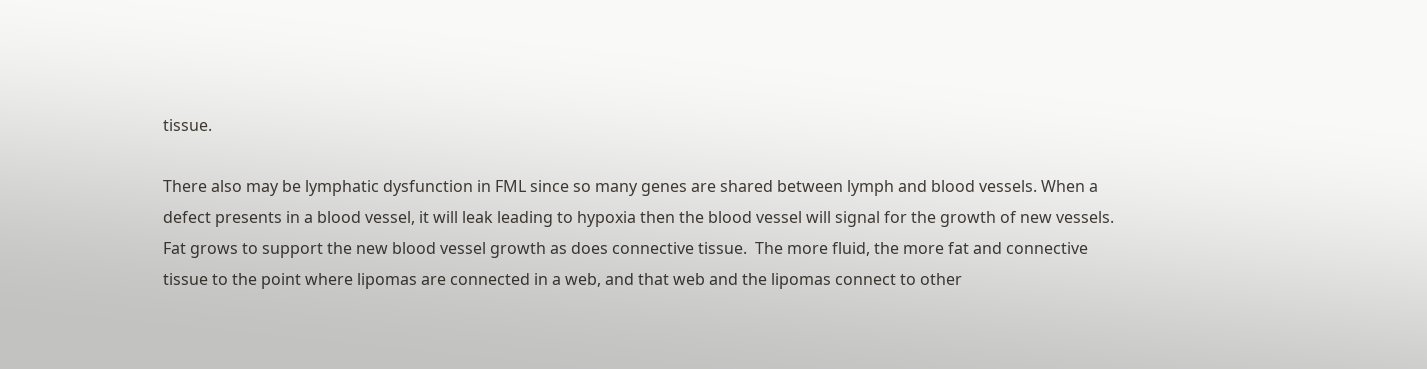tissue.

There also may be lymphatic dysfunction in FML since so many genes are shared between lymph and blood vessels. When a defect presents in a blood vessel, it will leak leading to hypoxia then the blood vessel will signal for the growth of new vessels.  Fat grows to support the new blood vessel growth as does connective tissue.  The more fluid, the more fat and connective tissue to the point where lipomas are connected in a web, and that web and the lipomas connect to other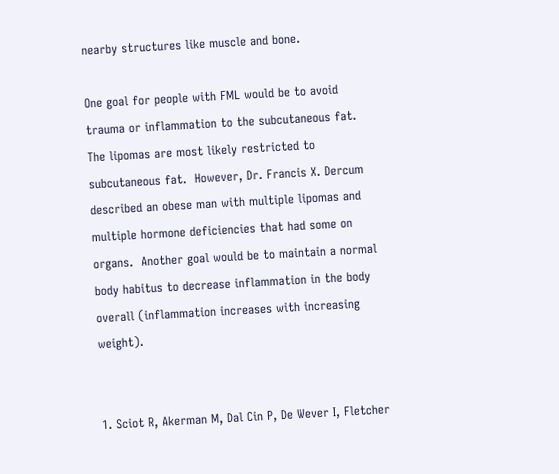nearby structures like muscle and bone.

One goal for people with FML would be to avoid trauma or inflammation to the subcutaneous fat.  The lipomas are most likely restricted to subcutaneous fat.  However, Dr. Francis X. Dercum described an obese man with multiple lipomas and multiple hormone deficiencies that had some on organs.  Another goal would be to maintain a normal body habitus to decrease inflammation in the body overall (inflammation increases with increasing weight).


1. Sciot R, Akerman M, Dal Cin P, De Wever I, Fletcher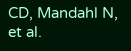CD, Mandahl N, et al.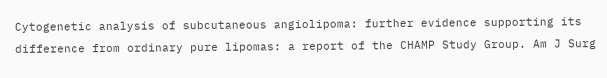Cytogenetic analysis of subcutaneous angiolipoma: further evidence supporting its difference from ordinary pure lipomas: a report of the CHAMP Study Group. Am J Surg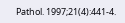Pathol. 1997;21(4):441-4.